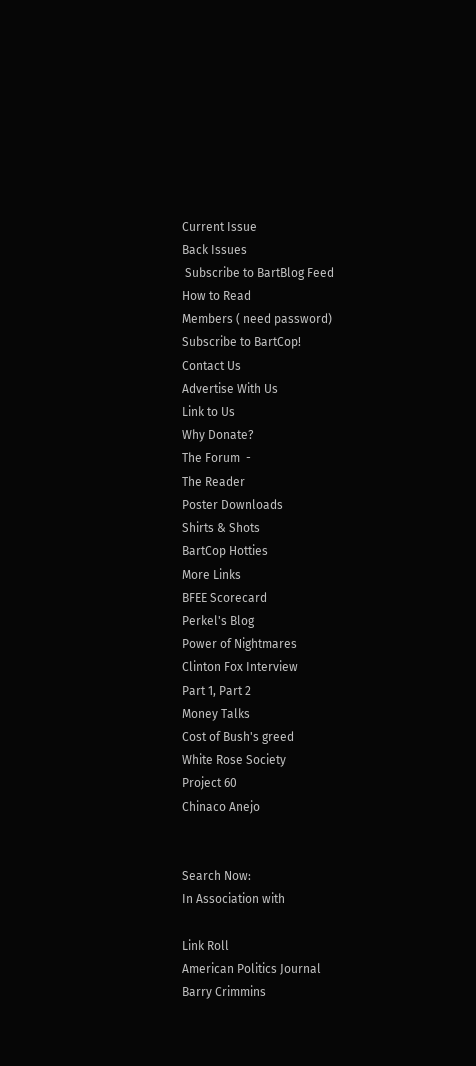Current Issue
Back Issues
 Subscribe to BartBlog Feed
How to Read
Members ( need password)
Subscribe to BartCop!
Contact Us
Advertise With Us
Link to Us
Why Donate?
The Forum  -
The Reader
Poster Downloads
Shirts & Shots
BartCop Hotties
More Links
BFEE Scorecard
Perkel's Blog
Power of Nightmares
Clinton Fox Interview
Part 1, Part 2
Money Talks
Cost of Bush's greed
White Rose Society
Project 60
Chinaco Anejo


Search Now:
In Association with

Link Roll
American Politics Journal
Barry Crimmins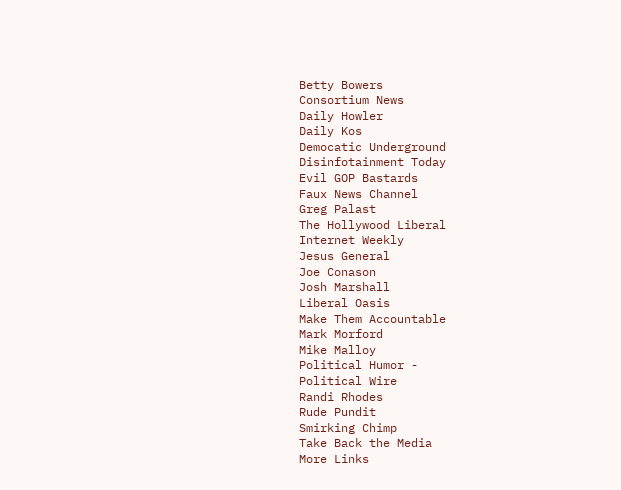Betty Bowers
Consortium News
Daily Howler
Daily Kos
Democatic Underground
Disinfotainment Today
Evil GOP Bastards
Faux News Channel
Greg Palast
The Hollywood Liberal
Internet Weekly
Jesus General
Joe Conason
Josh Marshall
Liberal Oasis
Make Them Accountable
Mark Morford
Mike Malloy
Political Humor -
Political Wire
Randi Rhodes
Rude Pundit
Smirking Chimp
Take Back the Media
More Links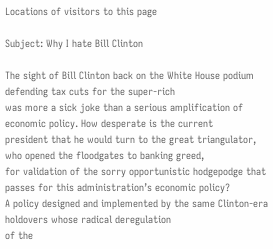Locations of visitors to this page

Subject: Why I hate Bill Clinton

The sight of Bill Clinton back on the White House podium defending tax cuts for the super-rich
was more a sick joke than a serious amplification of economic policy. How desperate is the current
president that he would turn to the great triangulator, who opened the floodgates to banking greed,
for validation of the sorry opportunistic hodgepodge that passes for this administration’s economic policy?
A policy designed and implemented by the same Clinton-era holdovers whose radical deregulation
of the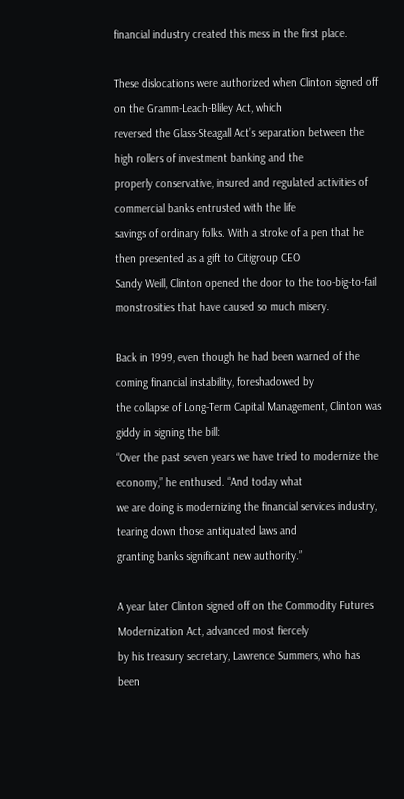financial industry created this mess in the first place.

These dislocations were authorized when Clinton signed off on the Gramm-Leach-Bliley Act, which
reversed the Glass-Steagall Act’s separation between the high rollers of investment banking and the
properly conservative, insured and regulated activities of commercial banks entrusted with the life
savings of ordinary folks. With a stroke of a pen that he then presented as a gift to Citigroup CEO
Sandy Weill, Clinton opened the door to the too-big-to-fail monstrosities that have caused so much misery.

Back in 1999, even though he had been warned of the coming financial instability, foreshadowed by
the collapse of Long-Term Capital Management, Clinton was giddy in signing the bill:
“Over the past seven years we have tried to modernize the economy,” he enthused. “And today what
we are doing is modernizing the financial services industry, tearing down those antiquated laws and
granting banks significant new authority.”

A year later Clinton signed off on the Commodity Futures Modernization Act, advanced most fiercely
by his treasury secretary, Lawrence Summers, who has been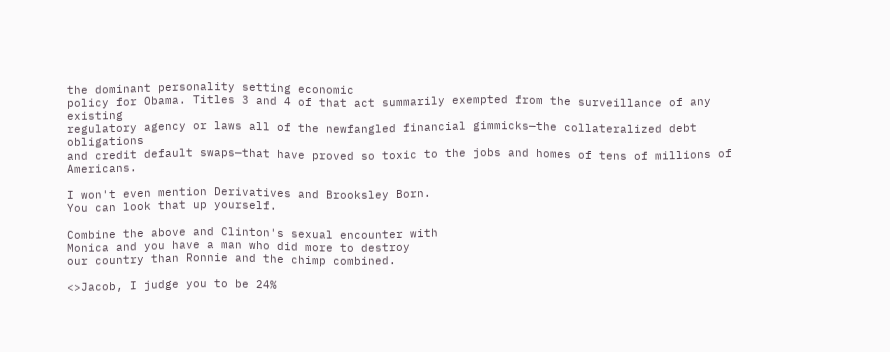the dominant personality setting economic
policy for Obama. Titles 3 and 4 of that act summarily exempted from the surveillance of any existing
regulatory agency or laws all of the newfangled financial gimmicks—the collateralized debt obligations
and credit default swaps—that have proved so toxic to the jobs and homes of tens of millions of Americans.

I won't even mention Derivatives and Brooksley Born.
You can look that up yourself.

Combine the above and Clinton's sexual encounter with
Monica and you have a man who did more to destroy
our country than Ronnie and the chimp combined.

<>Jacob, I judge you to be 24%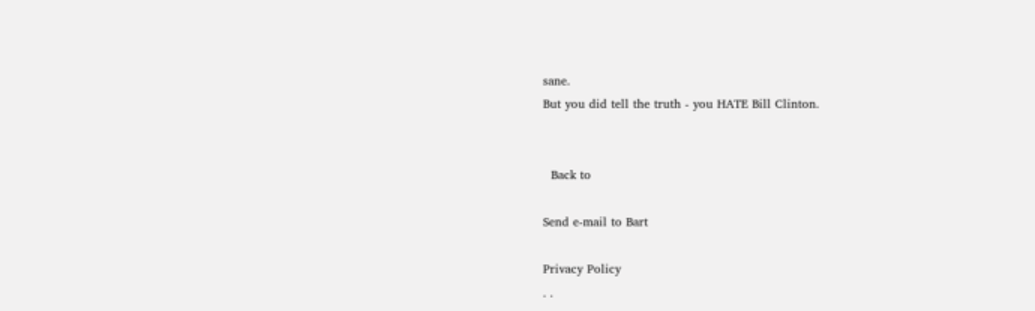sane.
But you did tell the truth - you HATE Bill Clinton.


  Back to

Send e-mail to Bart

Privacy Policy
. .